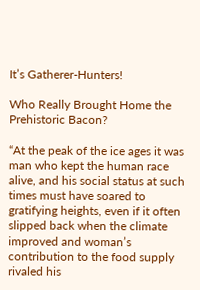It’s Gatherer-Hunters!

Who Really Brought Home the Prehistoric Bacon?

“At the peak of the ice ages it was man who kept the human race alive, and his social status at such times must have soared to gratifying heights, even if it often slipped back when the climate improved and woman’s contribution to the food supply rivaled his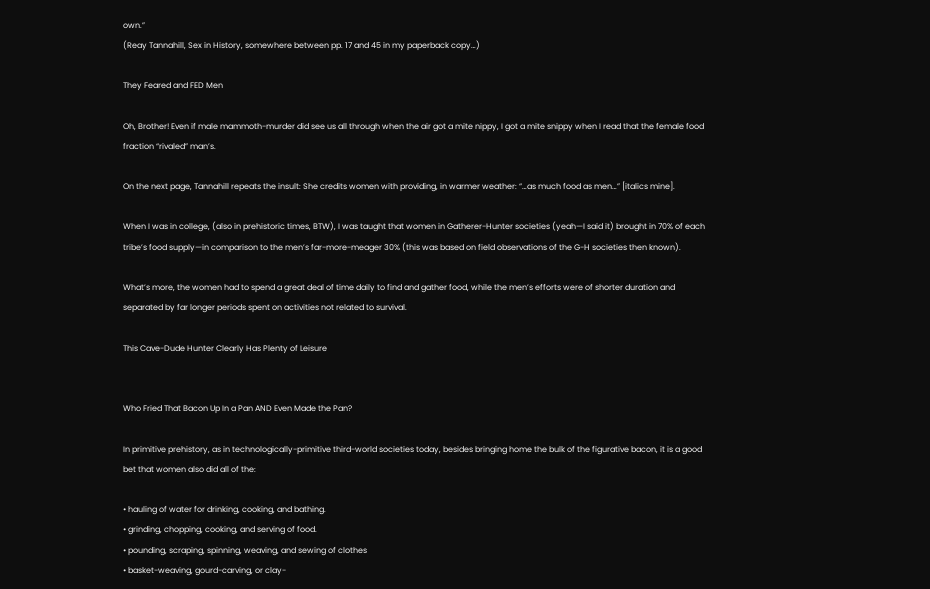own.”
(Reay Tannahill, Sex in History, somewhere between pp. 17 and 45 in my paperback copy…)

They Feared and FED Men

Oh, Brother! Even if male mammoth-murder did see us all through when the air got a mite nippy, I got a mite snippy when I read that the female food fraction “rivaled” man’s.

On the next page, Tannahill repeats the insult: She credits women with providing, in warmer weather: “…as much food as men…” [italics mine].

When I was in college, (also in prehistoric times, BTW), I was taught that women in Gatherer-Hunter societies (yeah—I said it) brought in 70% of each tribe’s food supply—in comparison to the men’s far-more-meager 30% (this was based on field observations of the G-H societies then known).

What’s more, the women had to spend a great deal of time daily to find and gather food, while the men’s efforts were of shorter duration and separated by far longer periods spent on activities not related to survival.

This Cave-Dude Hunter Clearly Has Plenty of Leisure


Who Fried That Bacon Up In a Pan AND Even Made the Pan?

In primitive prehistory, as in technologically-primitive third-world societies today, besides bringing home the bulk of the figurative bacon, it is a good bet that women also did all of the:

• hauling of water for drinking, cooking, and bathing.
• grinding, chopping, cooking, and serving of food.
• pounding, scraping, spinning, weaving, and sewing of clothes
• basket-weaving, gourd-carving, or clay-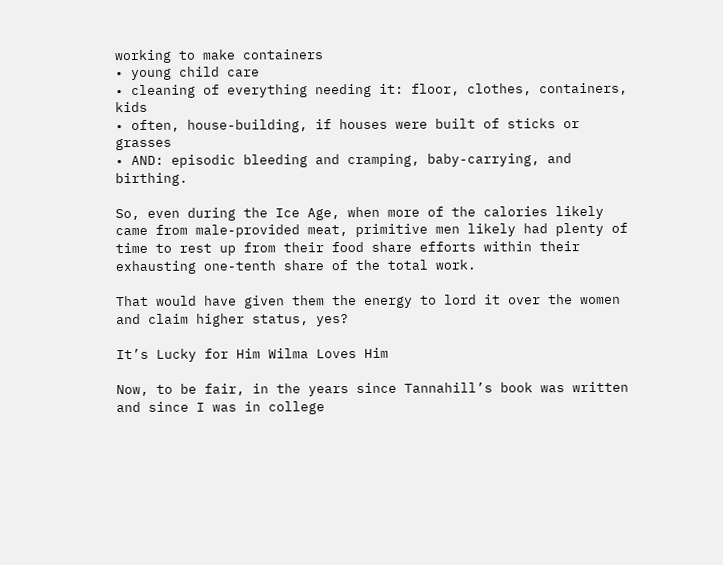working to make containers
• young child care
• cleaning of everything needing it: floor, clothes, containers, kids
• often, house-building, if houses were built of sticks or grasses
• AND: episodic bleeding and cramping, baby-carrying, and birthing.

So, even during the Ice Age, when more of the calories likely came from male-provided meat, primitive men likely had plenty of time to rest up from their food share efforts within their exhausting one-tenth share of the total work.

That would have given them the energy to lord it over the women and claim higher status, yes?

It’s Lucky for Him Wilma Loves Him

Now, to be fair, in the years since Tannahill’s book was written and since I was in college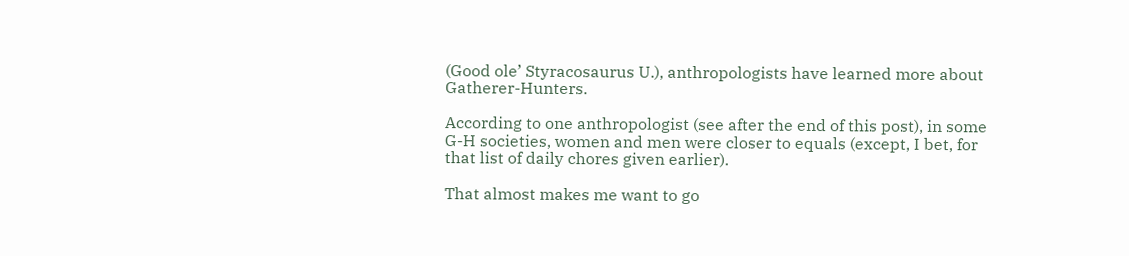(Good ole’ Styracosaurus U.), anthropologists have learned more about Gatherer-Hunters.

According to one anthropologist (see after the end of this post), in some G-H societies, women and men were closer to equals (except, I bet, for that list of daily chores given earlier).

That almost makes me want to go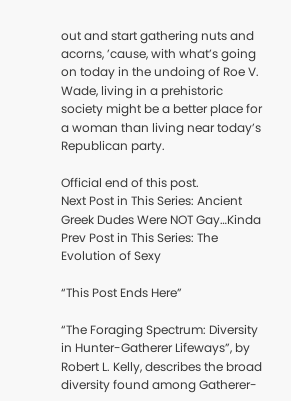out and start gathering nuts and acorns, ’cause, with what’s going on today in the undoing of Roe V. Wade, living in a prehistoric society might be a better place for a woman than living near today’s Republican party.

Official end of this post.
Next Post in This Series: Ancient Greek Dudes Were NOT Gay…Kinda
Prev Post in This Series: The Evolution of Sexy

“This Post Ends Here”

“The Foraging Spectrum: Diversity in Hunter-Gatherer Lifeways”, by Robert L. Kelly, describes the broad diversity found among Gatherer-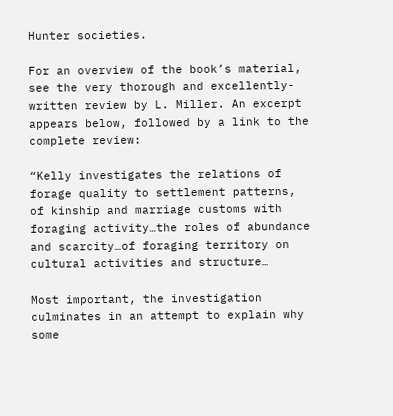Hunter societies.

For an overview of the book’s material, see the very thorough and excellently-written review by L. Miller. An excerpt appears below, followed by a link to the complete review:

“Kelly investigates the relations of forage quality to settlement patterns, of kinship and marriage customs with foraging activity…the roles of abundance and scarcity…of foraging territory on cultural activities and structure…

Most important, the investigation culminates in an attempt to explain why some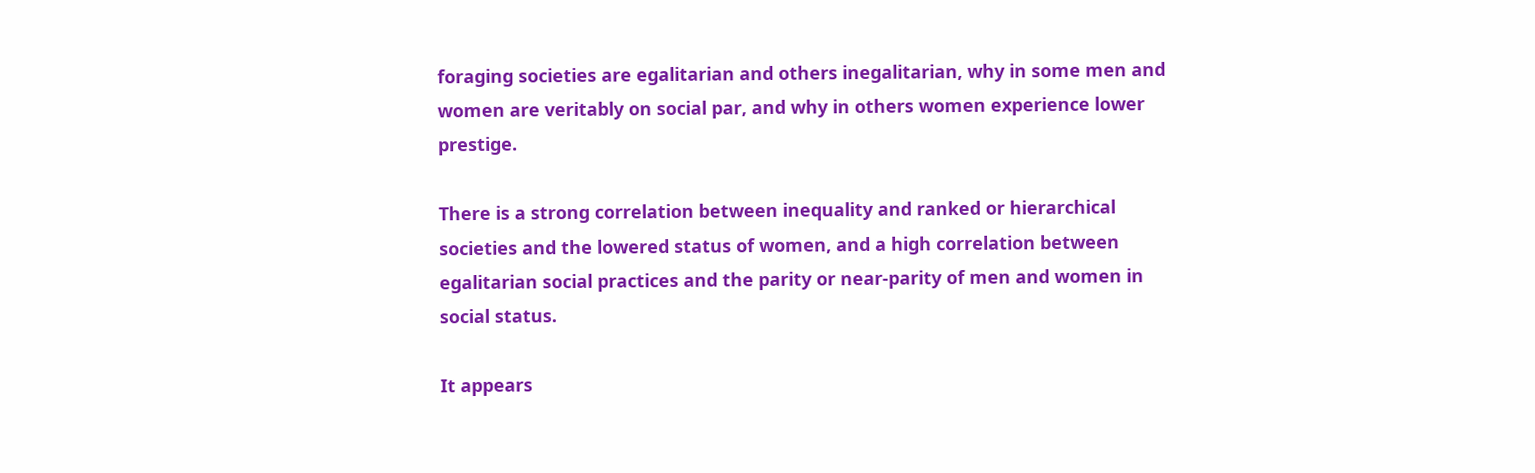foraging societies are egalitarian and others inegalitarian, why in some men and women are veritably on social par, and why in others women experience lower prestige.

There is a strong correlation between inequality and ranked or hierarchical societies and the lowered status of women, and a high correlation between egalitarian social practices and the parity or near-parity of men and women in social status.

It appears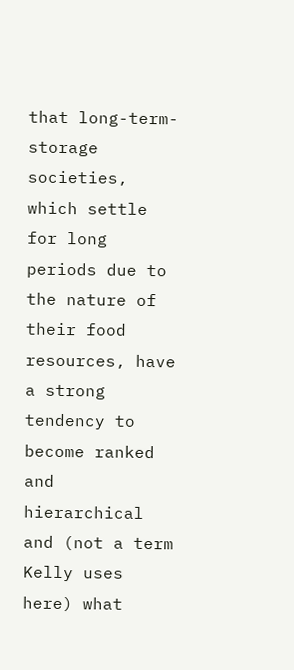that long-term-storage societies, which settle for long periods due to the nature of their food resources, have a strong tendency to become ranked and hierarchical and (not a term Kelly uses here) what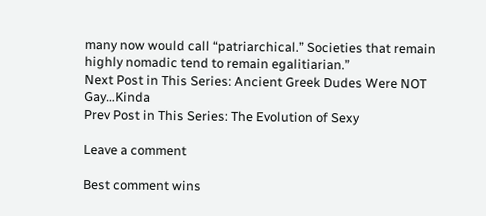many now would call “patriarchical.” Societies that remain highly nomadic tend to remain egalitiarian.”
Next Post in This Series: Ancient Greek Dudes Were NOT Gay…Kinda
Prev Post in This Series: The Evolution of Sexy

Leave a comment

Best comment wins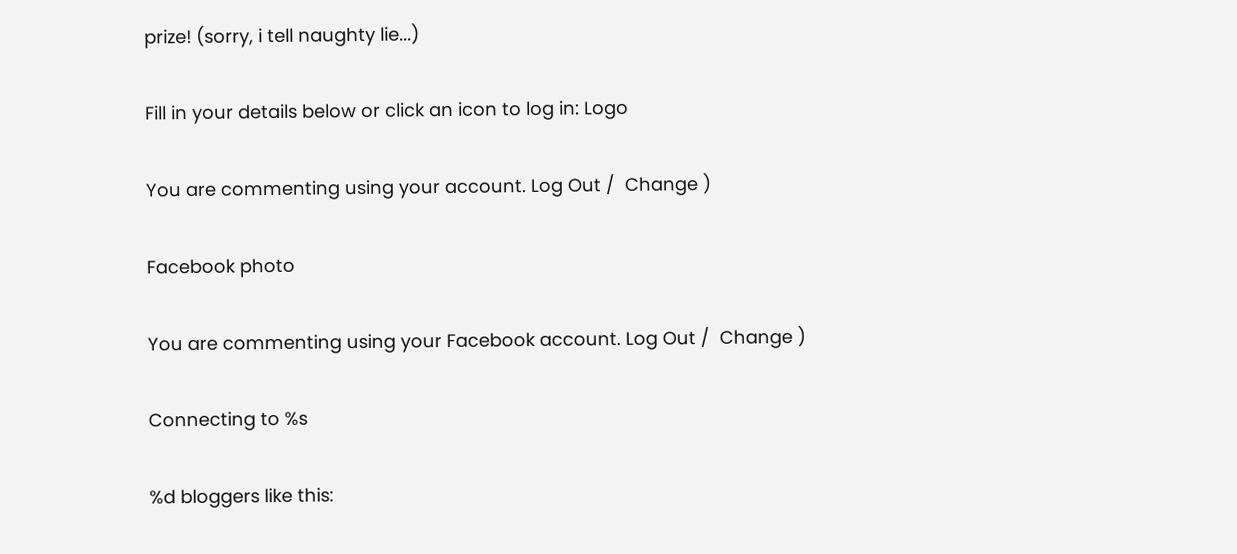prize! (sorry, i tell naughty lie...)

Fill in your details below or click an icon to log in: Logo

You are commenting using your account. Log Out /  Change )

Facebook photo

You are commenting using your Facebook account. Log Out /  Change )

Connecting to %s

%d bloggers like this: